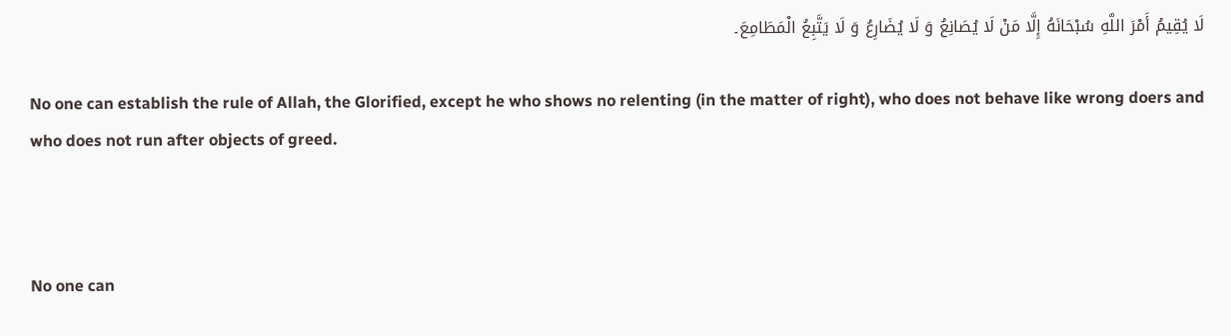لَا يُقِيمُ أَمْرَ اللَّهِ سُبْحَانَهُ إِلَّا مَنْ لَا يُصَانِعُ وَ لَا يُضَارِعُ وَ لَا يَتَّبِعُ الْمَطَامِعَ۔

No one can establish the rule of Allah, the Glorified, except he who shows no relenting (in the matter of right), who does not behave like wrong doers and who does not run after objects of greed.



No one can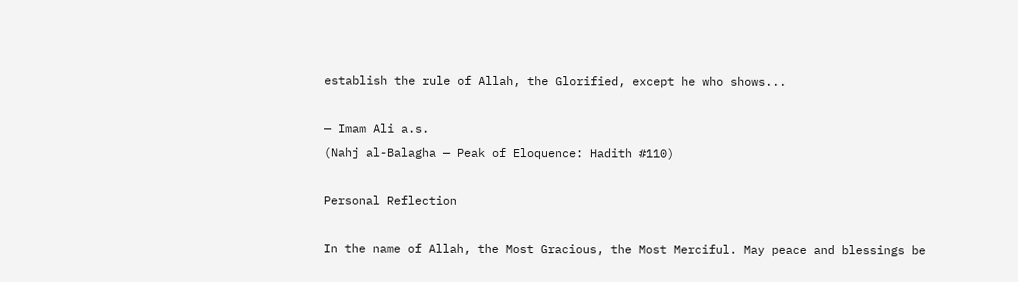establish the rule of Allah, the Glorified, except he who shows...

— Imam Ali a.s.
(Nahj al-Balagha — Peak of Eloquence: Hadith #110)

Personal Reflection

In the name of Allah, the Most Gracious, the Most Merciful. May peace and blessings be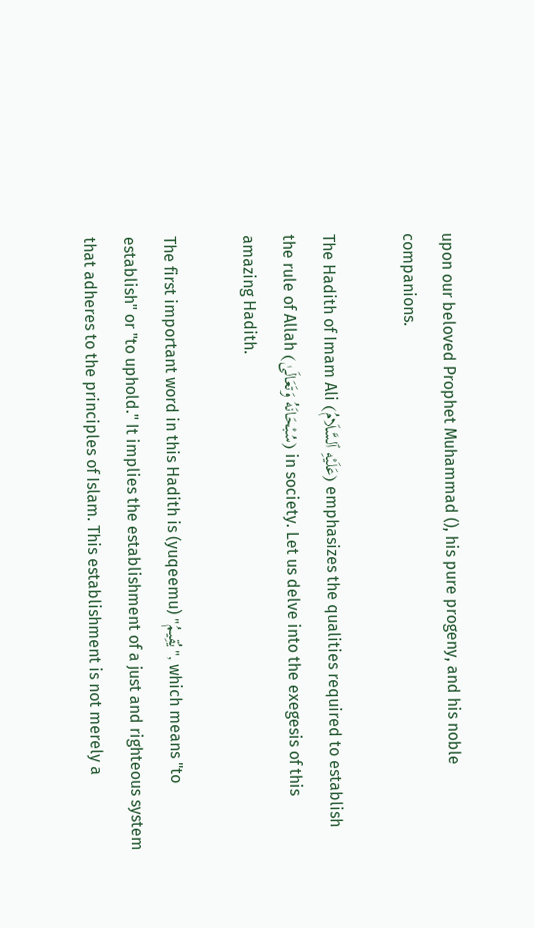upon our beloved Prophet Muhammad (), his pure progeny, and his noble companions.

The Hadith of Imam Ali (عَلَيْهِ ٱلسَّلَامُ) emphasizes the qualities required to establish the rule of Allah (سُبْحَانَهُ وَتَعَالَىٰ) in society. Let us delve into the exegesis of this amazing Hadith.

The first important word in this Hadith is (yuqeemu) "يُقِيمُ", which means "to establish" or "to uphold." It implies the establishment of a just and righteous system that adheres to the principles of Islam. This establishment is not merely a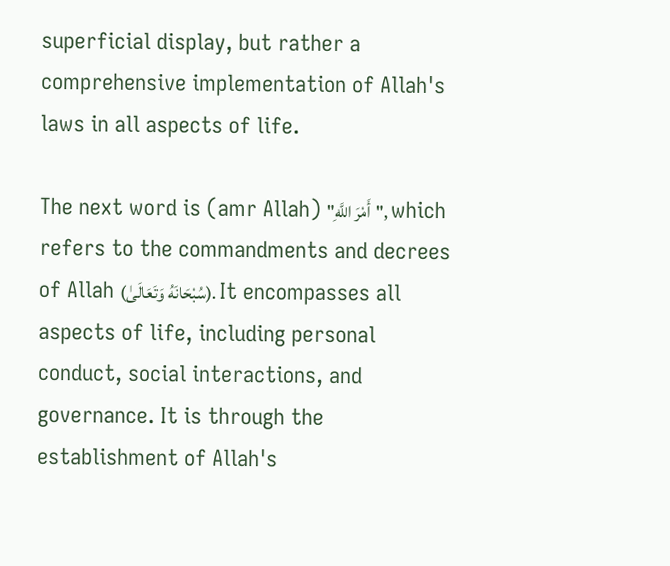superficial display, but rather a comprehensive implementation of Allah's laws in all aspects of life.

The next word is (amr Allah) "أَمْرَ اللَّهِ", which refers to the commandments and decrees of Allah (سُبْحَانَهُ وَتَعَالَىٰ). It encompasses all aspects of life, including personal conduct, social interactions, and governance. It is through the establishment of Allah's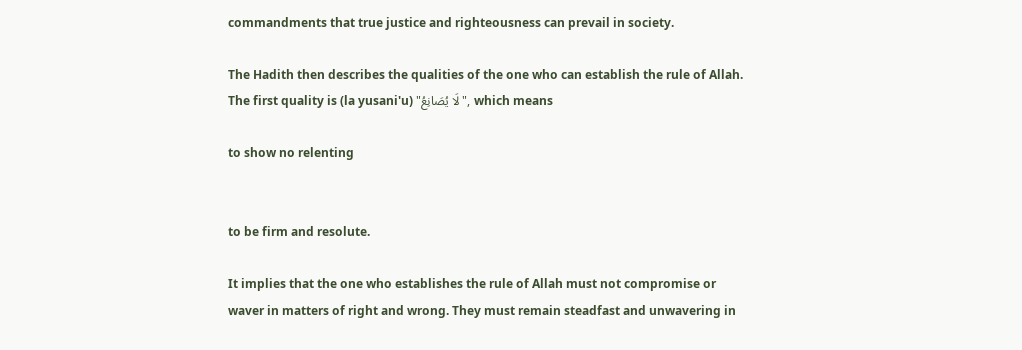commandments that true justice and righteousness can prevail in society.

The Hadith then describes the qualities of the one who can establish the rule of Allah. The first quality is (la yusani'u) "لَا يُصَانِعُ", which means

to show no relenting


to be firm and resolute.

It implies that the one who establishes the rule of Allah must not compromise or waver in matters of right and wrong. They must remain steadfast and unwavering in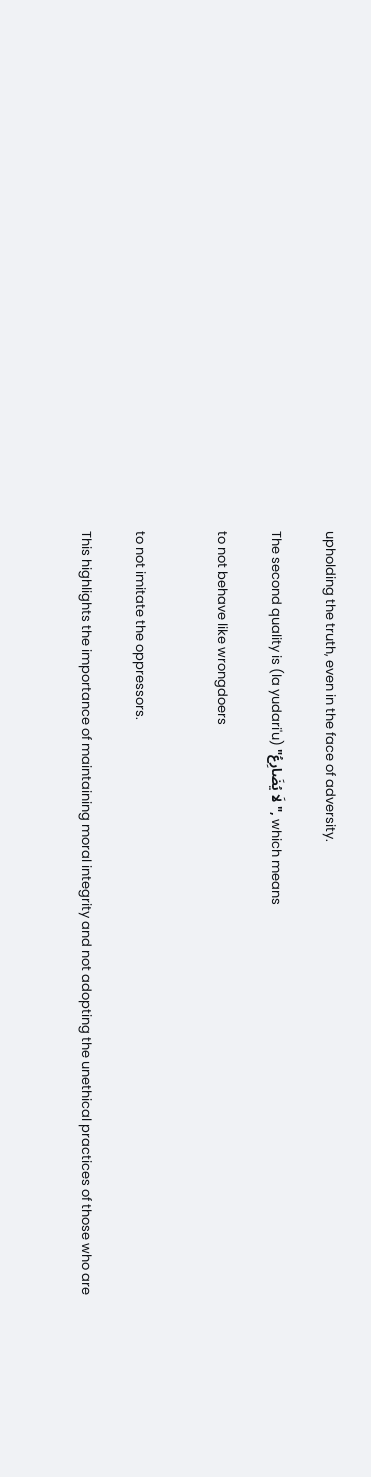upholding the truth, even in the face of adversity.

The second quality is (la yudari'u) "لَا يُضَارِعُ", which means

to not behave like wrongdoers


to not imitate the oppressors.

This highlights the importance of maintaining moral integrity and not adopting the unethical practices of those who are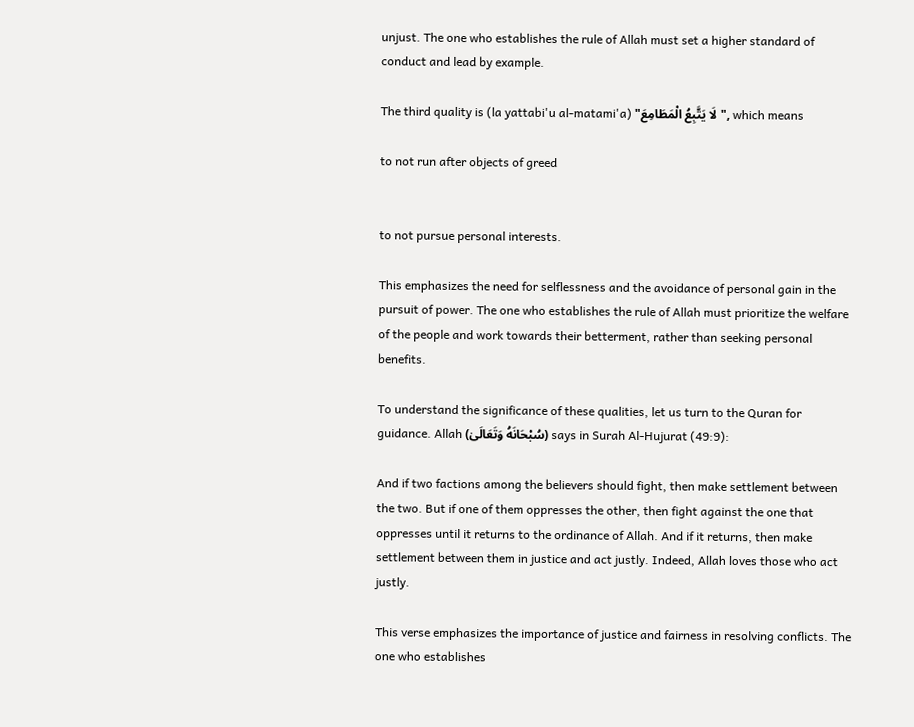unjust. The one who establishes the rule of Allah must set a higher standard of conduct and lead by example.

The third quality is (la yattabi'u al-matami'a) "لَا يَتَّبِعُ الْمَطَامِعَ", which means

to not run after objects of greed


to not pursue personal interests.

This emphasizes the need for selflessness and the avoidance of personal gain in the pursuit of power. The one who establishes the rule of Allah must prioritize the welfare of the people and work towards their betterment, rather than seeking personal benefits.

To understand the significance of these qualities, let us turn to the Quran for guidance. Allah (سُبْحَانَهُ وَتَعَالَىٰ) says in Surah Al-Hujurat (49:9):

And if two factions among the believers should fight, then make settlement between the two. But if one of them oppresses the other, then fight against the one that oppresses until it returns to the ordinance of Allah. And if it returns, then make settlement between them in justice and act justly. Indeed, Allah loves those who act justly.

This verse emphasizes the importance of justice and fairness in resolving conflicts. The one who establishes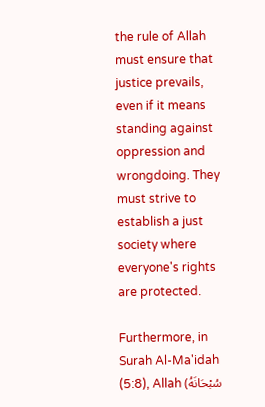the rule of Allah must ensure that justice prevails, even if it means standing against oppression and wrongdoing. They must strive to establish a just society where everyone's rights are protected.

Furthermore, in Surah Al-Ma'idah (5:8), Allah (سُبْحَانَهُ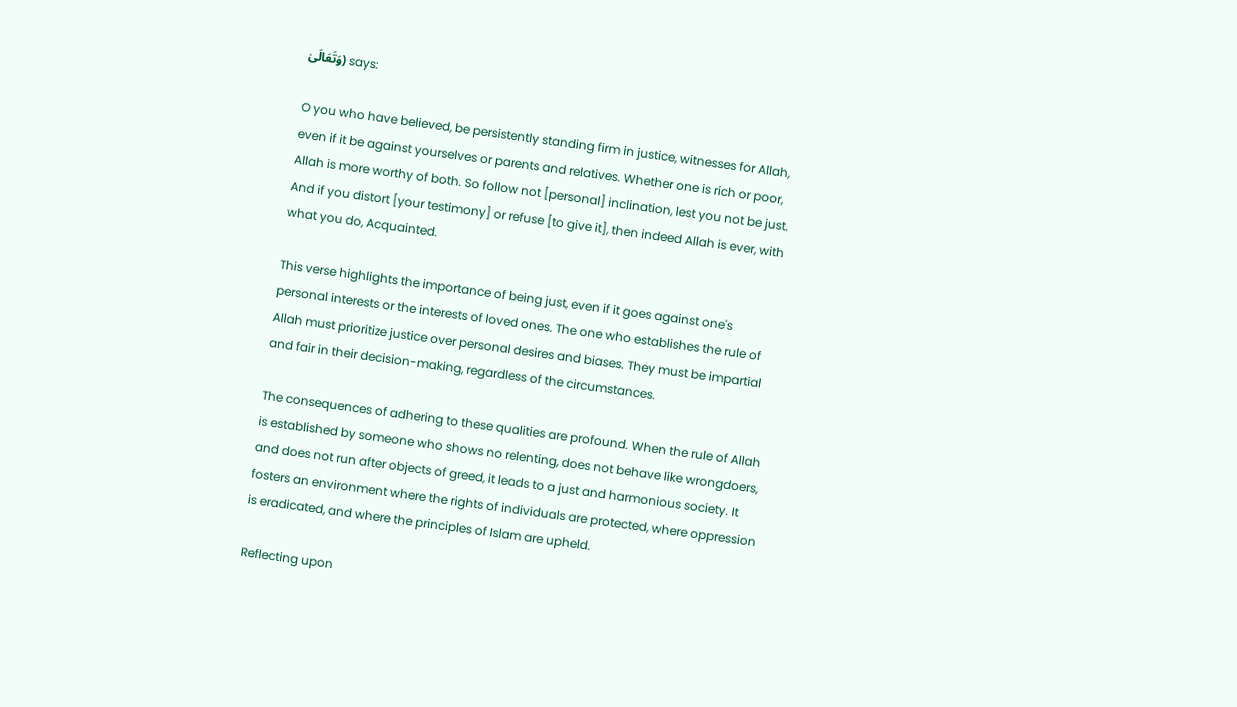وَتَعَالَىٰ) says:

O you who have believed, be persistently standing firm in justice, witnesses for Allah, even if it be against yourselves or parents and relatives. Whether one is rich or poor, Allah is more worthy of both. So follow not [personal] inclination, lest you not be just. And if you distort [your testimony] or refuse [to give it], then indeed Allah is ever, with what you do, Acquainted.

This verse highlights the importance of being just, even if it goes against one's personal interests or the interests of loved ones. The one who establishes the rule of Allah must prioritize justice over personal desires and biases. They must be impartial and fair in their decision-making, regardless of the circumstances.

The consequences of adhering to these qualities are profound. When the rule of Allah is established by someone who shows no relenting, does not behave like wrongdoers, and does not run after objects of greed, it leads to a just and harmonious society. It fosters an environment where the rights of individuals are protected, where oppression is eradicated, and where the principles of Islam are upheld.

Reflecting upon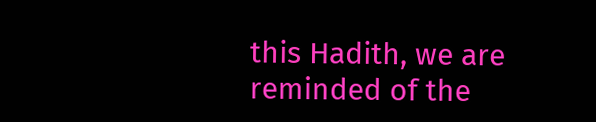this Hadith, we are reminded of the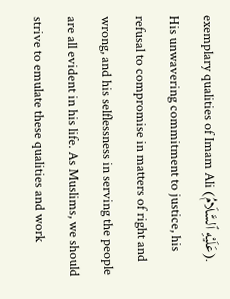exemplary qualities of Imam Ali (عَلَيْهِ ٱلسَّلَامُ). His unwavering commitment to justice, his refusal to compromise in matters of right and wrong, and his selflessness in serving the people are all evident in his life. As Muslims, we should strive to emulate these qualities and work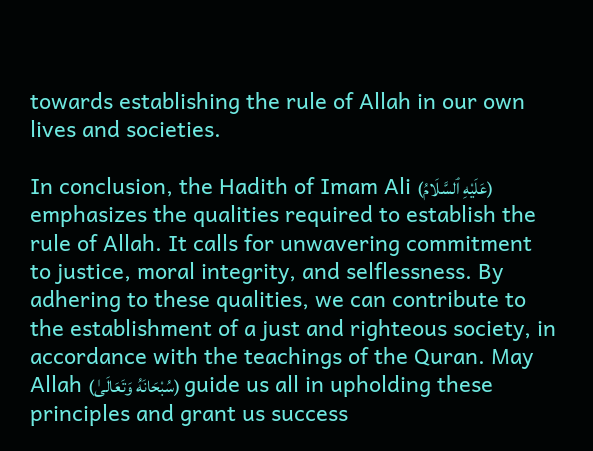towards establishing the rule of Allah in our own lives and societies.

In conclusion, the Hadith of Imam Ali (عَلَيْهِ ٱلسَّلَامُ) emphasizes the qualities required to establish the rule of Allah. It calls for unwavering commitment to justice, moral integrity, and selflessness. By adhering to these qualities, we can contribute to the establishment of a just and righteous society, in accordance with the teachings of the Quran. May Allah (سُبْحَانَهُ وَتَعَالَىٰ) guide us all in upholding these principles and grant us success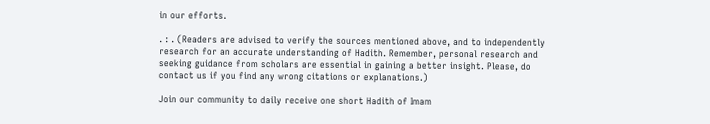in our efforts.

. : . (Readers are advised to verify the sources mentioned above, and to independently research for an accurate understanding of Hadith. Remember, personal research and seeking guidance from scholars are essential in gaining a better insight. Please, do contact us if you find any wrong citations or explanations.)

Join our community to daily receive one short Hadith of Imam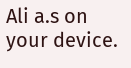Ali a.s on your device.